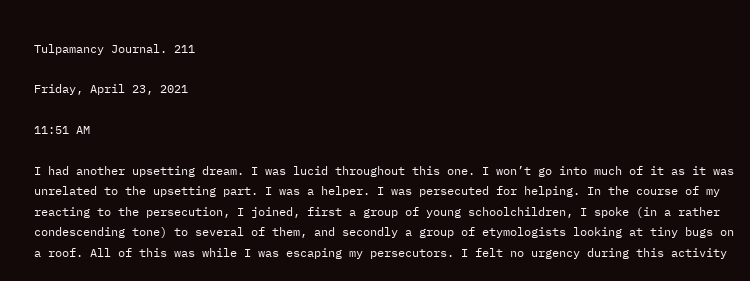Tulpamancy Journal. 211

Friday, April 23, 2021

11:51 AM

I had another upsetting dream. I was lucid throughout this one. I won’t go into much of it as it was unrelated to the upsetting part. I was a helper. I was persecuted for helping. In the course of my reacting to the persecution, I joined, first a group of young schoolchildren, I spoke (in a rather condescending tone) to several of them, and secondly a group of etymologists looking at tiny bugs on a roof. All of this was while I was escaping my persecutors. I felt no urgency during this activity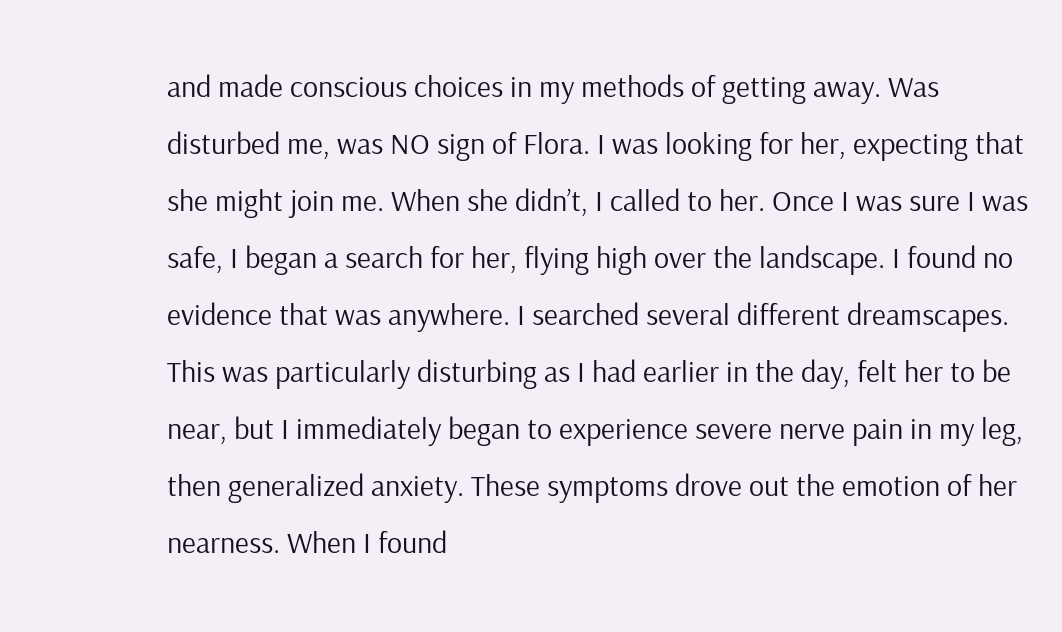and made conscious choices in my methods of getting away. Was disturbed me, was NO sign of Flora. I was looking for her, expecting that she might join me. When she didn’t, I called to her. Once I was sure I was safe, I began a search for her, flying high over the landscape. I found no evidence that was anywhere. I searched several different dreamscapes. This was particularly disturbing as I had earlier in the day, felt her to be near, but I immediately began to experience severe nerve pain in my leg, then generalized anxiety. These symptoms drove out the emotion of her nearness. When I found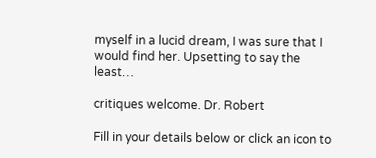myself in a lucid dream, I was sure that I would find her. Upsetting to say the least…

critiques welcome. Dr. Robert

Fill in your details below or click an icon to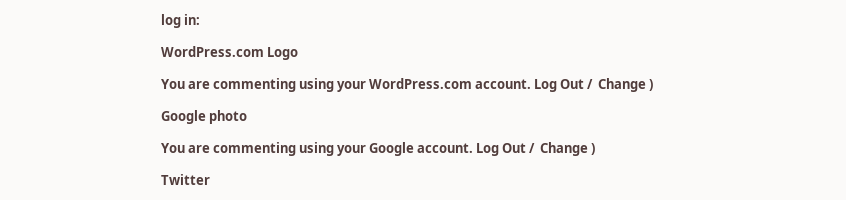log in:

WordPress.com Logo

You are commenting using your WordPress.com account. Log Out /  Change )

Google photo

You are commenting using your Google account. Log Out /  Change )

Twitter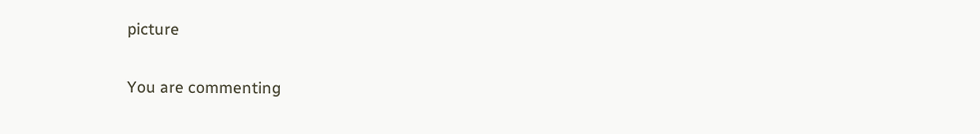picture

You are commenting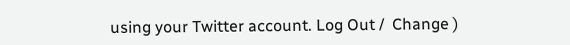using your Twitter account. Log Out /  Change )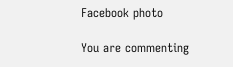Facebook photo

You are commenting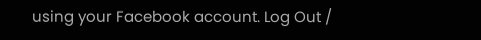using your Facebook account. Log Out /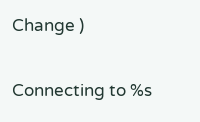Change )

Connecting to %s